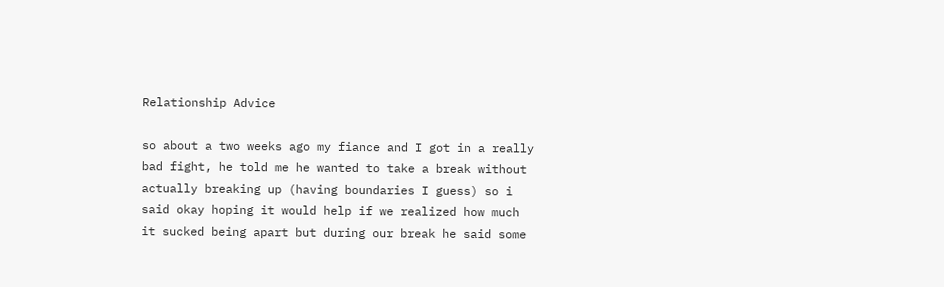Relationship Advice

so about a two weeks ago my fiance and I got in a really bad fight, he told me he wanted to take a break without actually breaking up (having boundaries I guess) so i said okay hoping it would help if we realized how much it sucked being apart but during our break he said some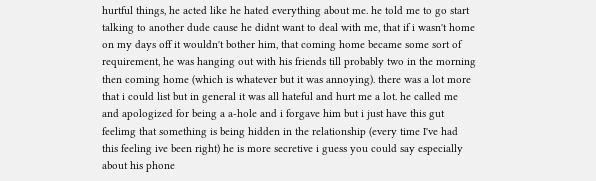hurtful things, he acted like he hated everything about me. he told me to go start talking to another dude cause he didnt want to deal with me, that if i wasn't home on my days off it wouldn't bother him, that coming home became some sort of requirement, he was hanging out with his friends till probably two in the morning then coming home (which is whatever but it was annoying). there was a lot more that i could list but in general it was all hateful and hurt me a lot. he called me and apologized for being a a-hole and i forgave him but i just have this gut feelimg that something is being hidden in the relationship (every time I've had this feeling ive been right) he is more secretive i guess you could say especially about his phone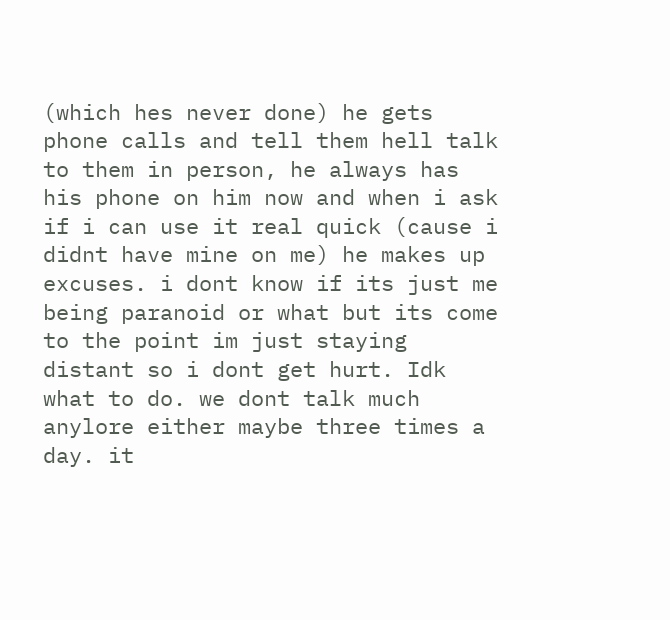(which hes never done) he gets phone calls and tell them hell talk to them in person, he always has his phone on him now and when i ask if i can use it real quick (cause i didnt have mine on me) he makes up excuses. i dont know if its just me being paranoid or what but its come to the point im just staying distant so i dont get hurt. Idk what to do. we dont talk much anylore either maybe three times a day. it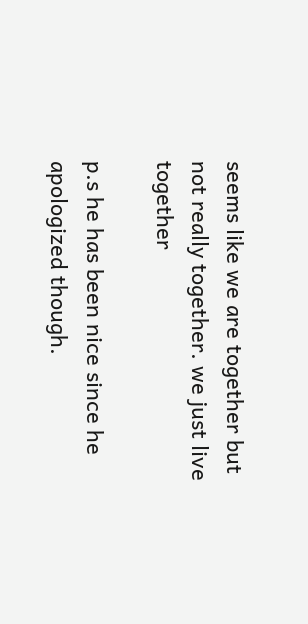seems like we are together but not really together. we just live together

p.s he has been nice since he apologized though.